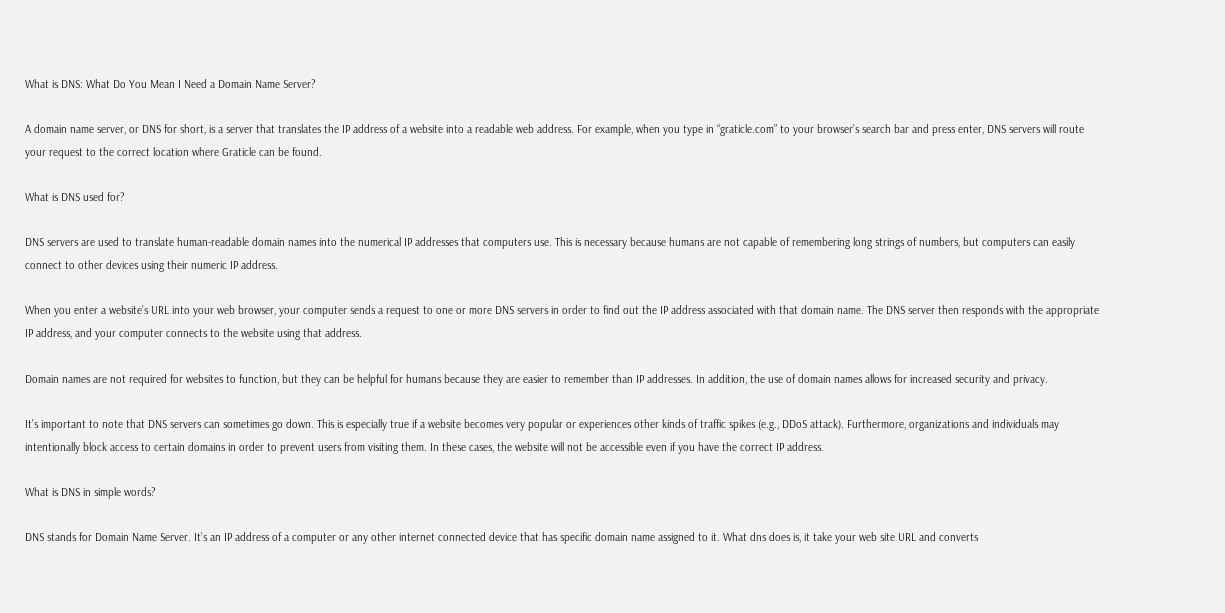What is DNS: What Do You Mean I Need a Domain Name Server?

A domain name server, or DNS for short, is a server that translates the IP address of a website into a readable web address. For example, when you type in “graticle.com” to your browser’s search bar and press enter, DNS servers will route your request to the correct location where Graticle can be found.

What is DNS used for?

DNS servers are used to translate human-readable domain names into the numerical IP addresses that computers use. This is necessary because humans are not capable of remembering long strings of numbers, but computers can easily connect to other devices using their numeric IP address.

When you enter a website’s URL into your web browser, your computer sends a request to one or more DNS servers in order to find out the IP address associated with that domain name. The DNS server then responds with the appropriate IP address, and your computer connects to the website using that address.

Domain names are not required for websites to function, but they can be helpful for humans because they are easier to remember than IP addresses. In addition, the use of domain names allows for increased security and privacy.

It’s important to note that DNS servers can sometimes go down. This is especially true if a website becomes very popular or experiences other kinds of traffic spikes (e.g., DDoS attack). Furthermore, organizations and individuals may intentionally block access to certain domains in order to prevent users from visiting them. In these cases, the website will not be accessible even if you have the correct IP address.

What is DNS in simple words?

DNS stands for Domain Name Server. It’s an IP address of a computer or any other internet connected device that has specific domain name assigned to it. What dns does is, it take your web site URL and converts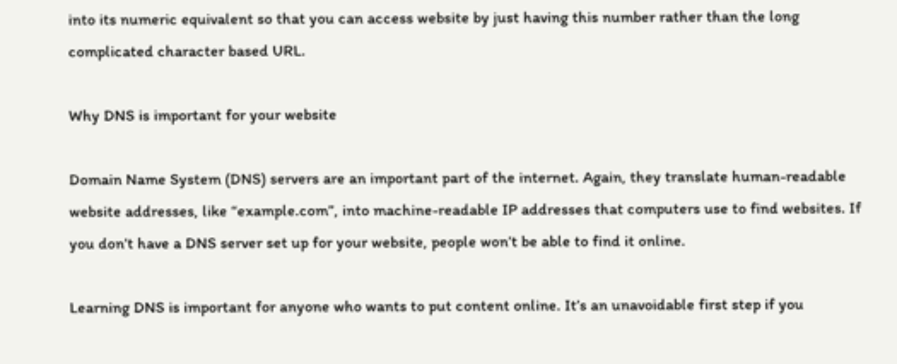into its numeric equivalent so that you can access website by just having this number rather than the long complicated character based URL.

Why DNS is important for your website

Domain Name System (DNS) servers are an important part of the internet. Again, they translate human-readable website addresses, like “example.com”, into machine-readable IP addresses that computers use to find websites. If you don’t have a DNS server set up for your website, people won’t be able to find it online.

Learning DNS is important for anyone who wants to put content online. It’s an unavoidable first step if you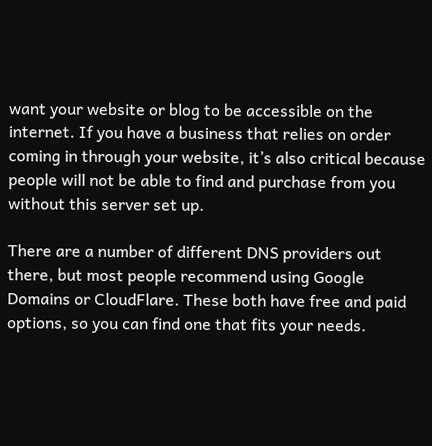want your website or blog to be accessible on the internet. If you have a business that relies on order coming in through your website, it’s also critical because people will not be able to find and purchase from you without this server set up.

There are a number of different DNS providers out there, but most people recommend using Google Domains or CloudFlare. These both have free and paid options, so you can find one that fits your needs.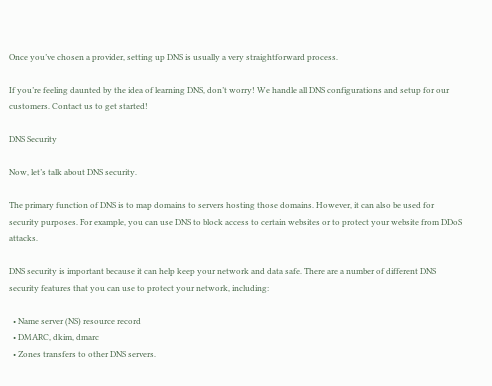Once you’ve chosen a provider, setting up DNS is usually a very straightforward process.

If you’re feeling daunted by the idea of learning DNS, don’t worry! We handle all DNS configurations and setup for our customers. Contact us to get started!

DNS Security

Now, let’s talk about DNS security.

The primary function of DNS is to map domains to servers hosting those domains. However, it can also be used for security purposes. For example, you can use DNS to block access to certain websites or to protect your website from DDoS attacks.

DNS security is important because it can help keep your network and data safe. There are a number of different DNS security features that you can use to protect your network, including:

  • Name server (NS) resource record
  • DMARC, dkim, dmarc
  • Zones transfers to other DNS servers.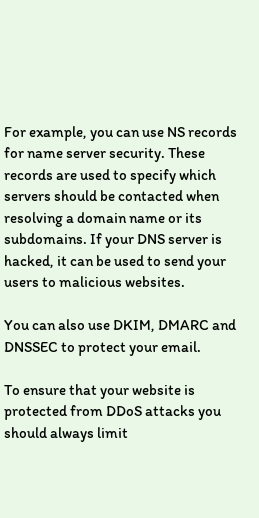For example, you can use NS records for name server security. These records are used to specify which servers should be contacted when resolving a domain name or its subdomains. If your DNS server is hacked, it can be used to send your users to malicious websites.

You can also use DKIM, DMARC and DNSSEC to protect your email.

To ensure that your website is protected from DDoS attacks you should always limit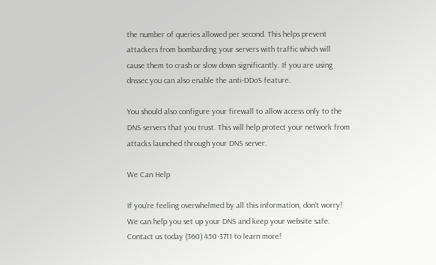the number of queries allowed per second. This helps prevent attackers from bombarding your servers with traffic which will cause them to crash or slow down significantly. If you are using dnssec you can also enable the anti-DDoS feature.

You should also configure your firewall to allow access only to the DNS servers that you trust. This will help protect your network from attacks launched through your DNS server.

We Can Help

If you’re feeling overwhelmed by all this information, don’t worry! We can help you set up your DNS and keep your website safe. Contact us today (360) 450-3711 to learn more!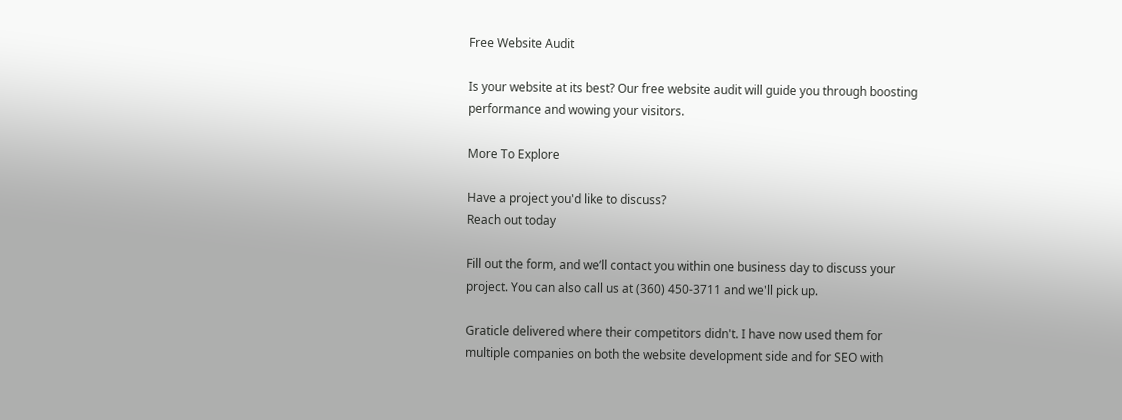Free Website Audit

Is your website at its best? Our free website audit will guide you through boosting performance and wowing your visitors.

More To Explore

Have a project you'd like to discuss?
Reach out today

Fill out the form, and we’ll contact you within one business day to discuss your project. You can also call us at (360) 450-3711 and we'll pick up.

Graticle delivered where their competitors didn't. I have now used them for multiple companies on both the website development side and for SEO with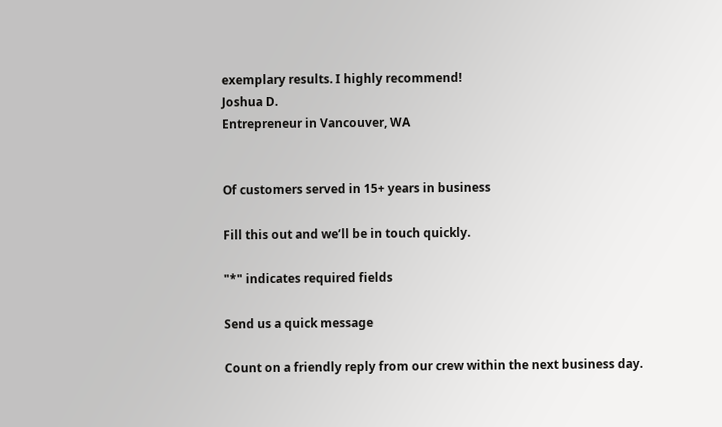exemplary results. I highly recommend!
Joshua D.
Entrepreneur in Vancouver, WA


Of customers served in 15+ years in business

Fill this out and we’ll be in touch quickly.

"*" indicates required fields

Send us a quick message

Count on a friendly reply from our crew within the next business day.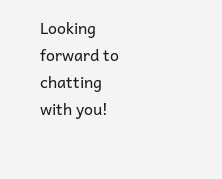Looking forward to chatting with you!